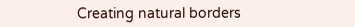Creating natural borders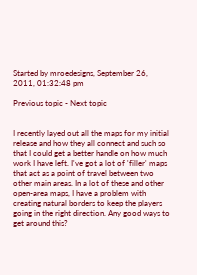Started by mroedesigns, September 26, 2011, 01:32:48 pm

Previous topic - Next topic


I recently layed out all the maps for my initial release and how they all connect and such so that I could get a better handle on how much work I have left. I've got a lot of 'filler' maps that act as a point of travel between two other main areas. In a lot of these and other open-area maps, I have a problem with creating natural borders to keep the players going in the right direction. Any good ways to get around this?